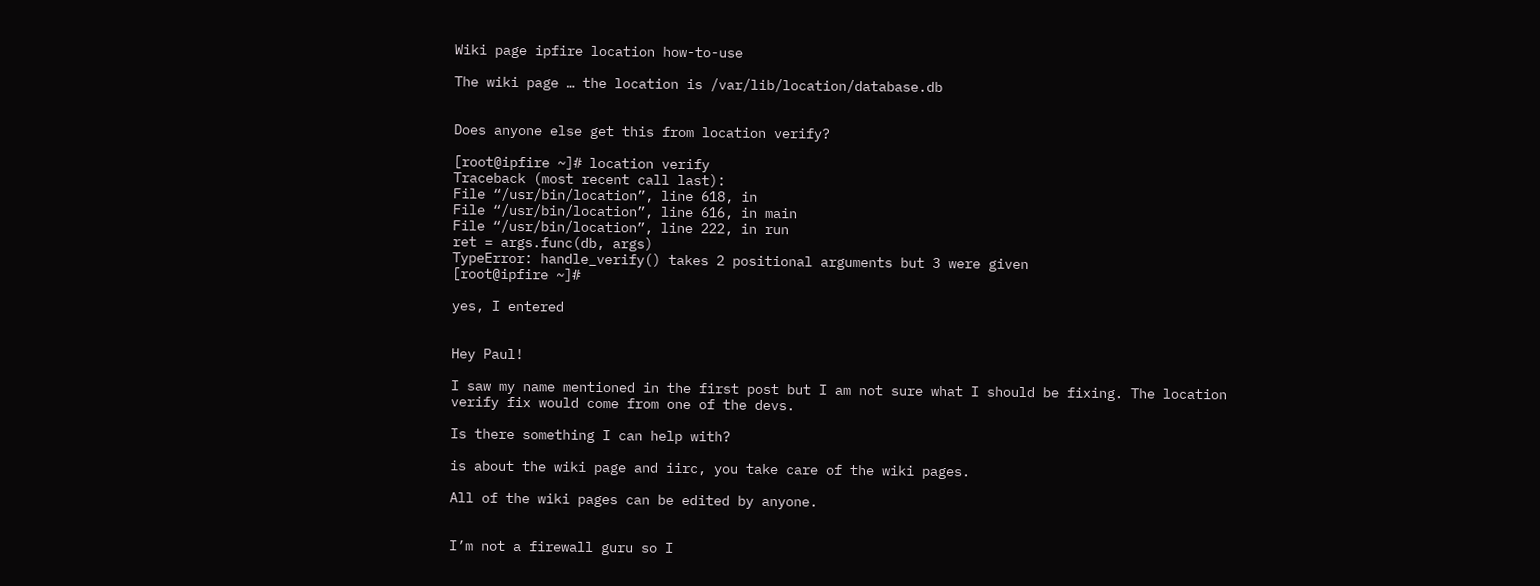Wiki page ipfire location how-to-use

The wiki page … the location is /var/lib/location/database.db


Does anyone else get this from location verify?

[root@ipfire ~]# location verify
Traceback (most recent call last):
File “/usr/bin/location”, line 618, in
File “/usr/bin/location”, line 616, in main
File “/usr/bin/location”, line 222, in run
ret = args.func(db, args)
TypeError: handle_verify() takes 2 positional arguments but 3 were given
[root@ipfire ~]#

yes, I entered


Hey Paul!

I saw my name mentioned in the first post but I am not sure what I should be fixing. The location verify fix would come from one of the devs.

Is there something I can help with?

is about the wiki page and iirc, you take care of the wiki pages.

All of the wiki pages can be edited by anyone.


I’m not a firewall guru so I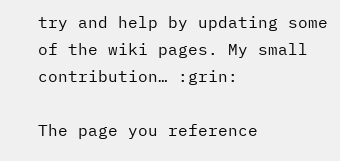try and help by updating some of the wiki pages. My small contribution… :grin:

The page you reference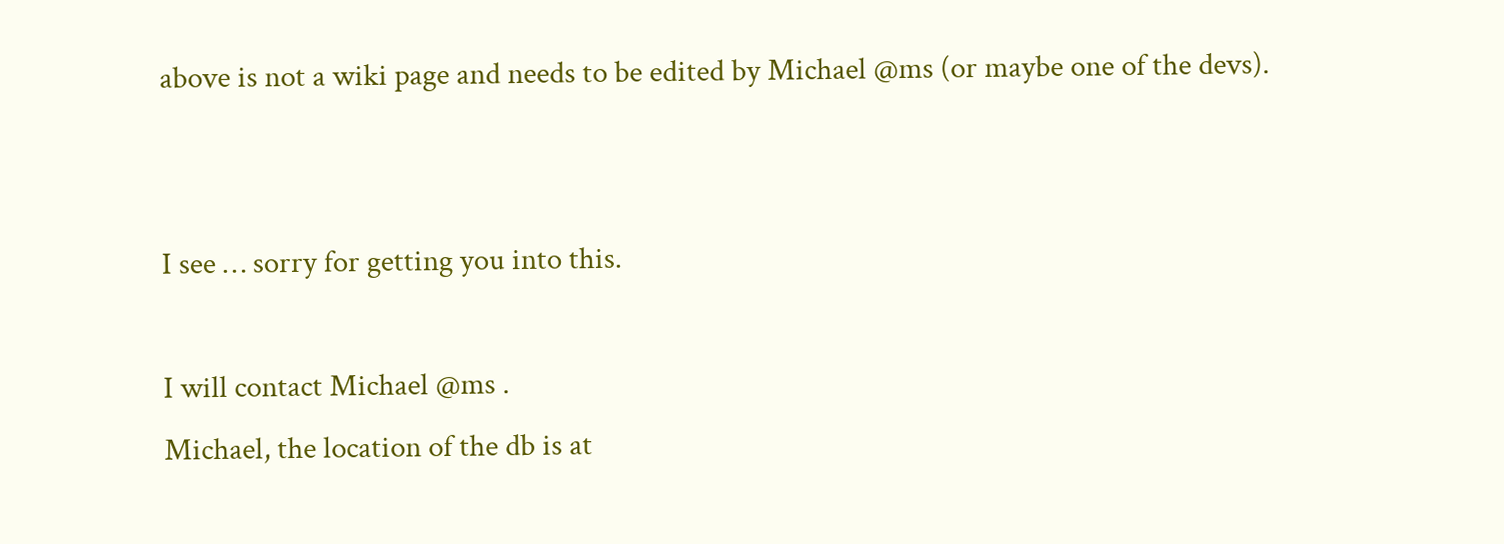above is not a wiki page and needs to be edited by Michael @ms (or maybe one of the devs).


I see … sorry for getting you into this.

I will contact Michael @ms .
Michael, the location of the db is at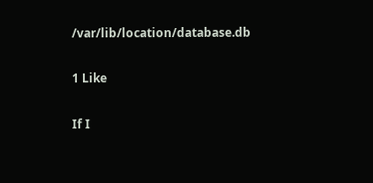/var/lib/location/database.db

1 Like

If I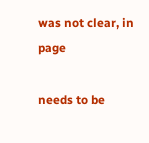was not clear, in page

needs to be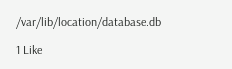/var/lib/location/database.db

1 Like